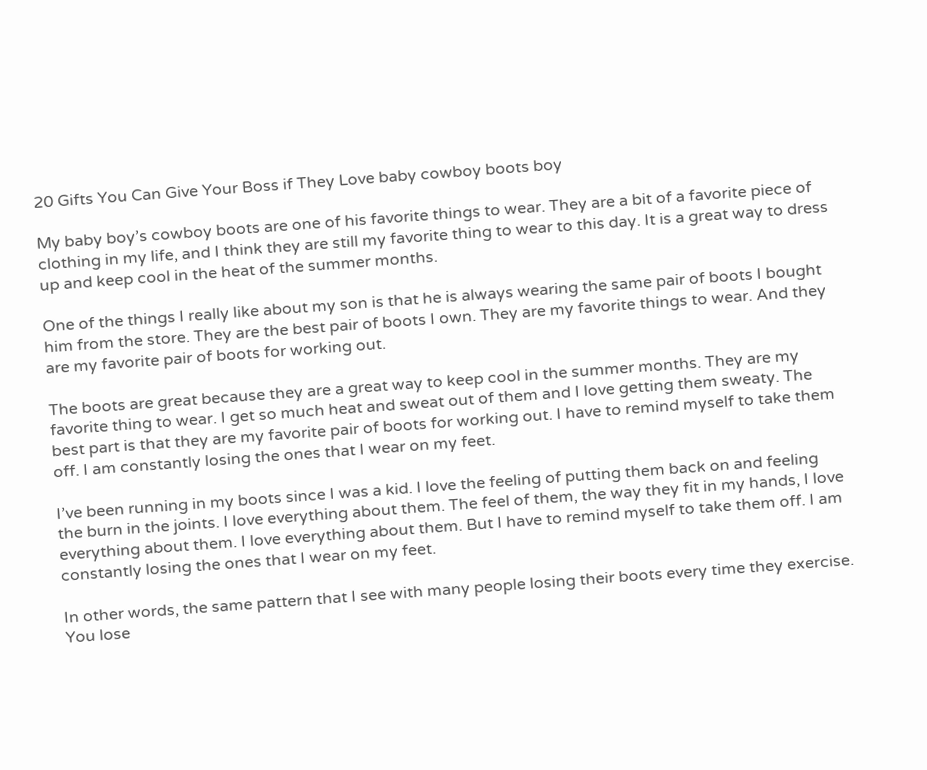20 Gifts You Can Give Your Boss if They Love baby cowboy boots boy

My baby boy’s cowboy boots are one of his favorite things to wear. They are a bit of a favorite piece of clothing in my life, and I think they are still my favorite thing to wear to this day. It is a great way to dress up and keep cool in the heat of the summer months.

One of the things I really like about my son is that he is always wearing the same pair of boots I bought him from the store. They are the best pair of boots I own. They are my favorite things to wear. And they are my favorite pair of boots for working out.

The boots are great because they are a great way to keep cool in the summer months. They are my favorite thing to wear. I get so much heat and sweat out of them and I love getting them sweaty. The best part is that they are my favorite pair of boots for working out. I have to remind myself to take them off. I am constantly losing the ones that I wear on my feet.

I’ve been running in my boots since I was a kid. I love the feeling of putting them back on and feeling the burn in the joints. I love everything about them. The feel of them, the way they fit in my hands, I love everything about them. I love everything about them. But I have to remind myself to take them off. I am constantly losing the ones that I wear on my feet.

In other words, the same pattern that I see with many people losing their boots every time they exercise. You lose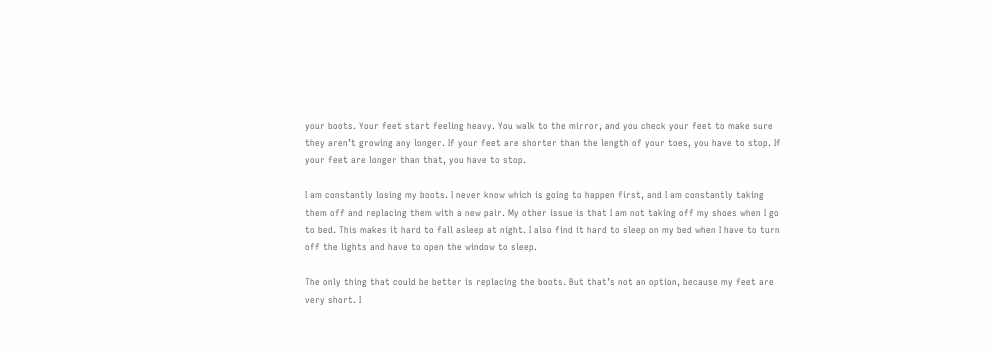your boots. Your feet start feeling heavy. You walk to the mirror, and you check your feet to make sure they aren’t growing any longer. If your feet are shorter than the length of your toes, you have to stop. If your feet are longer than that, you have to stop.

I am constantly losing my boots. I never know which is going to happen first, and I am constantly taking them off and replacing them with a new pair. My other issue is that I am not taking off my shoes when I go to bed. This makes it hard to fall asleep at night. I also find it hard to sleep on my bed when I have to turn off the lights and have to open the window to sleep.

The only thing that could be better is replacing the boots. But that’s not an option, because my feet are very short. I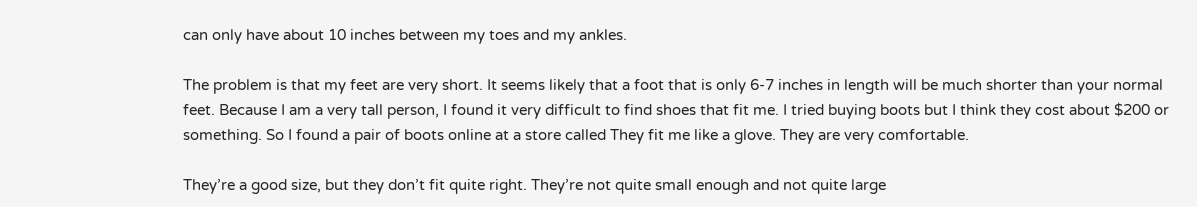can only have about 10 inches between my toes and my ankles.

The problem is that my feet are very short. It seems likely that a foot that is only 6-7 inches in length will be much shorter than your normal feet. Because I am a very tall person, I found it very difficult to find shoes that fit me. I tried buying boots but I think they cost about $200 or something. So I found a pair of boots online at a store called They fit me like a glove. They are very comfortable.

They’re a good size, but they don’t fit quite right. They’re not quite small enough and not quite large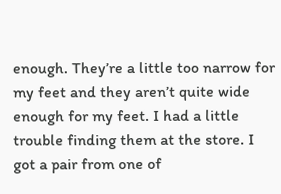enough. They’re a little too narrow for my feet and they aren’t quite wide enough for my feet. I had a little trouble finding them at the store. I got a pair from one of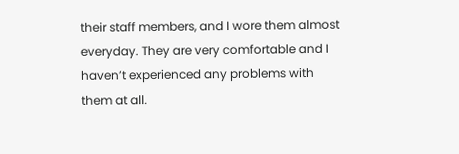their staff members, and I wore them almost everyday. They are very comfortable and I haven’t experienced any problems with them at all.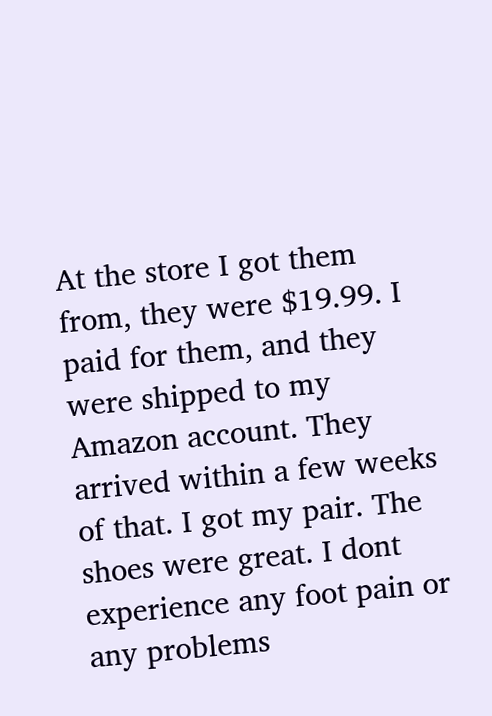At the store I got them from, they were $19.99. I paid for them, and they were shipped to my Amazon account. They arrived within a few weeks of that. I got my pair. The shoes were great. I dont experience any foot pain or any problems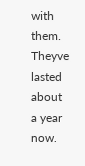with them. Theyve lasted about a year now.